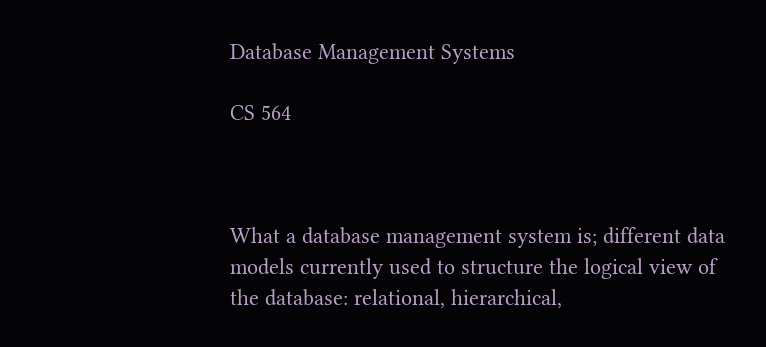Database Management Systems

CS 564



What a database management system is; different data models currently used to structure the logical view of the database: relational, hierarchical,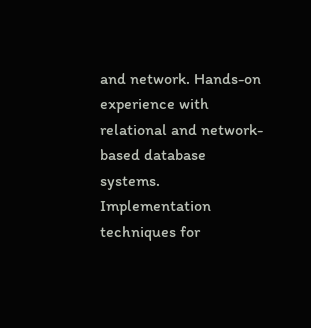and network. Hands-on experience with relational and network-based database systems. Implementation techniques for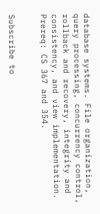database systems. File organization, query processing, concurrency control, rollback and recovery, integrity and consistency, and view implementation. Prereq: CS 367 and 354.


Subscribe to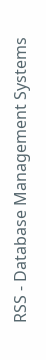RSS - Database Management Systems